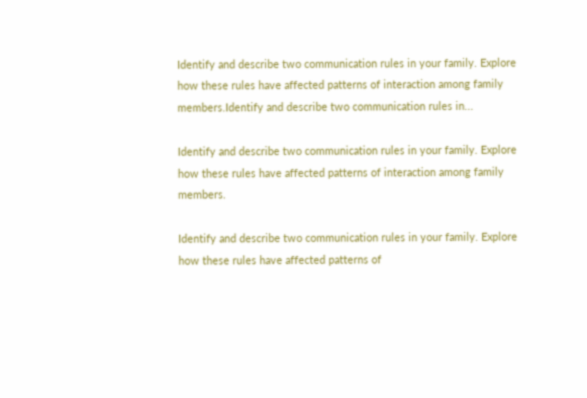Identify and describe two communication rules in your family. Explore how these rules have affected patterns of interaction among family members.Identify and describe two communication rules in...

Identify and describe two communication rules in your family. Explore how these rules have affected patterns of interaction among family members.

Identify and describe two communication rules in your family. Explore how these rules have affected patterns of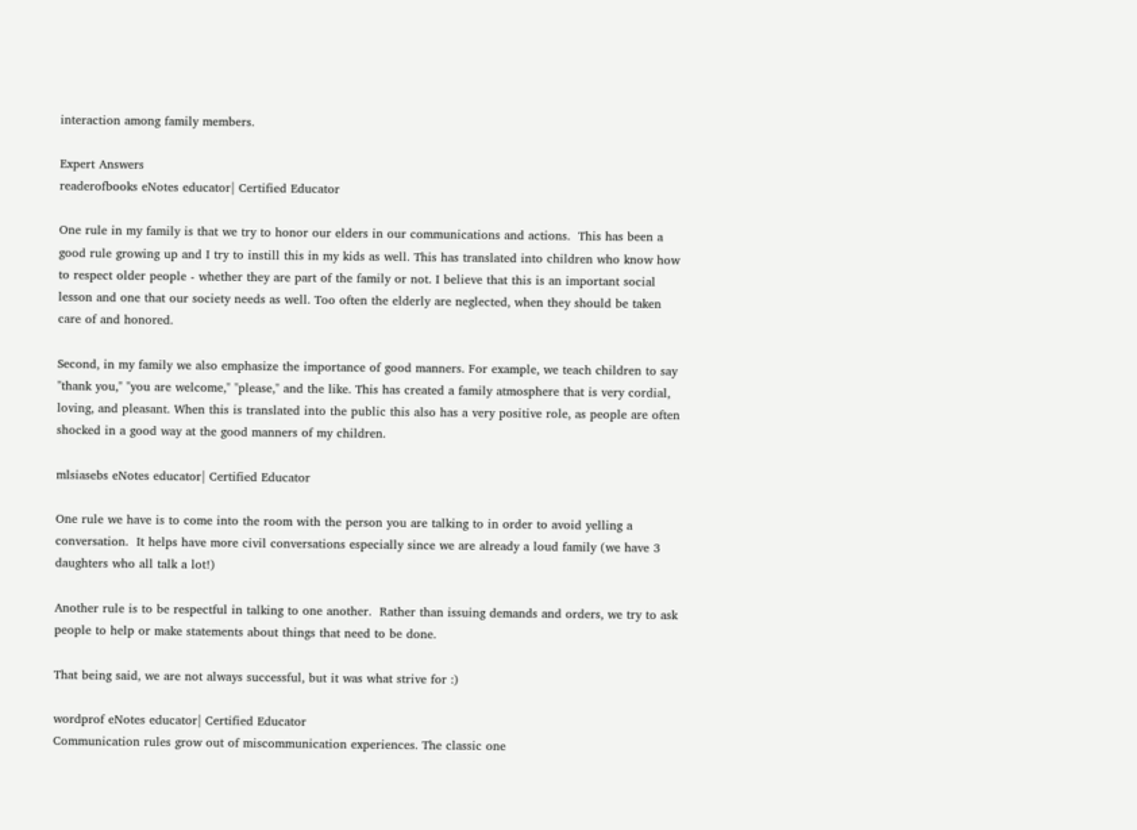interaction among family members.

Expert Answers
readerofbooks eNotes educator| Certified Educator

One rule in my family is that we try to honor our elders in our communications and actions.  This has been a good rule growing up and I try to instill this in my kids as well. This has translated into children who know how to respect older people - whether they are part of the family or not. I believe that this is an important social lesson and one that our society needs as well. Too often the elderly are neglected, when they should be taken care of and honored.

Second, in my family we also emphasize the importance of good manners. For example, we teach children to say "thank you," "you are welcome," "please," and the like. This has created a family atmosphere that is very cordial, loving, and pleasant. When this is translated into the public this also has a very positive role, as people are often shocked in a good way at the good manners of my children.

mlsiasebs eNotes educator| Certified Educator

One rule we have is to come into the room with the person you are talking to in order to avoid yelling a conversation.  It helps have more civil conversations especially since we are already a loud family (we have 3 daughters who all talk a lot!)

Another rule is to be respectful in talking to one another.  Rather than issuing demands and orders, we try to ask people to help or make statements about things that need to be done.

That being said, we are not always successful, but it was what strive for :)

wordprof eNotes educator| Certified Educator
Communication rules grow out of miscommunication experiences. The classic one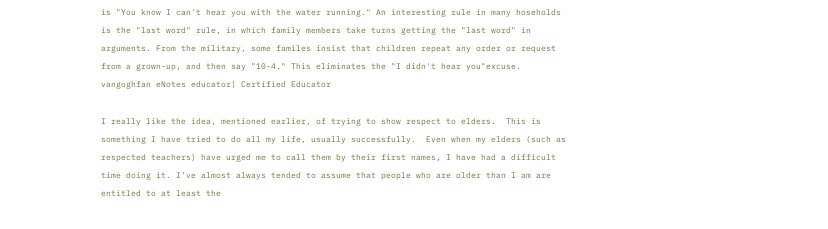is "You know I can't hear you with the water running." An interesting rule in many hoseholds is the "last word" rule, in which family members take turns getting the "last word" in arguments. From the military, some familes insist that children repeat any order or request from a grown-up, and then say "10-4." This eliminates the "I didn't hear you"excuse.
vangoghfan eNotes educator| Certified Educator

I really like the idea, mentioned earlier, of trying to show respect to elders.  This is something I have tried to do all my life, usually successfully.  Even when my elders (such as respected teachers) have urged me to call them by their first names, I have had a difficult time doing it. I've almost always tended to assume that people who are older than I am are entitled to at least the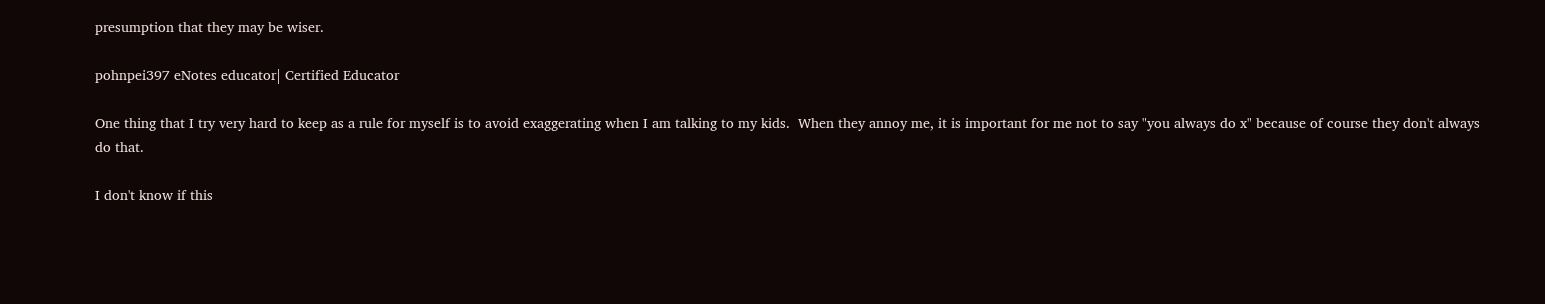presumption that they may be wiser.

pohnpei397 eNotes educator| Certified Educator

One thing that I try very hard to keep as a rule for myself is to avoid exaggerating when I am talking to my kids.  When they annoy me, it is important for me not to say "you always do x" because of course they don't always do that.

I don't know if this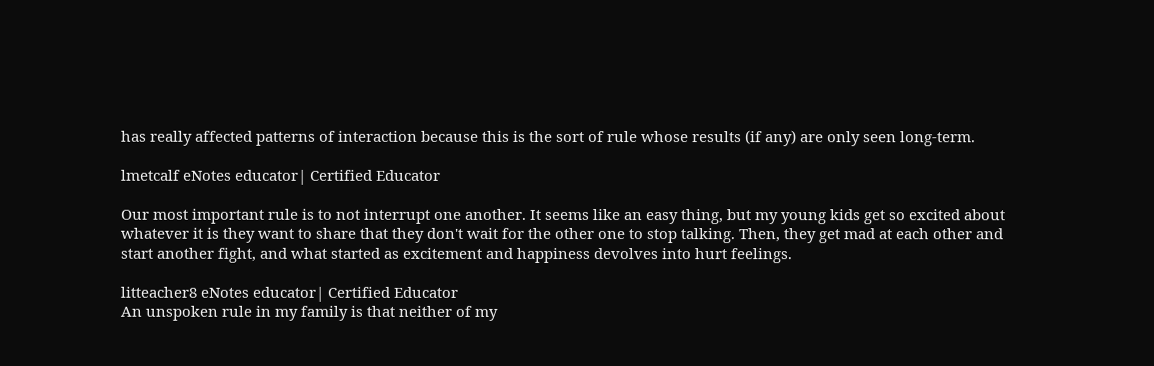has really affected patterns of interaction because this is the sort of rule whose results (if any) are only seen long-term.

lmetcalf eNotes educator| Certified Educator

Our most important rule is to not interrupt one another. It seems like an easy thing, but my young kids get so excited about whatever it is they want to share that they don't wait for the other one to stop talking. Then, they get mad at each other and start another fight, and what started as excitement and happiness devolves into hurt feelings.

litteacher8 eNotes educator| Certified Educator
An unspoken rule in my family is that neither of my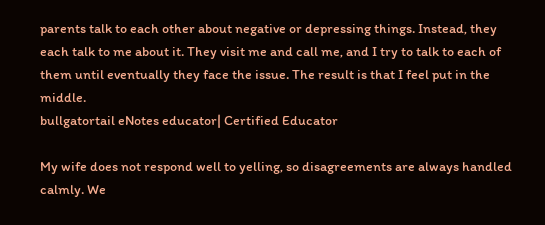parents talk to each other about negative or depressing things. Instead, they each talk to me about it. They visit me and call me, and I try to talk to each of them until eventually they face the issue. The result is that I feel put in the middle.
bullgatortail eNotes educator| Certified Educator

My wife does not respond well to yelling, so disagreements are always handled calmly. We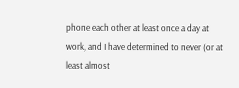phone each other at least once a day at work, and I have determined to never (or at least almost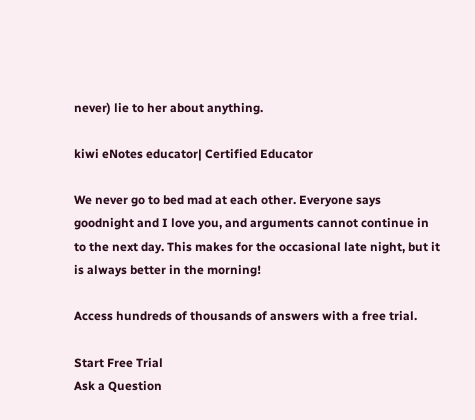never) lie to her about anything.

kiwi eNotes educator| Certified Educator

We never go to bed mad at each other. Everyone says goodnight and I love you, and arguments cannot continue in to the next day. This makes for the occasional late night, but it is always better in the morning!

Access hundreds of thousands of answers with a free trial.

Start Free Trial
Ask a Question